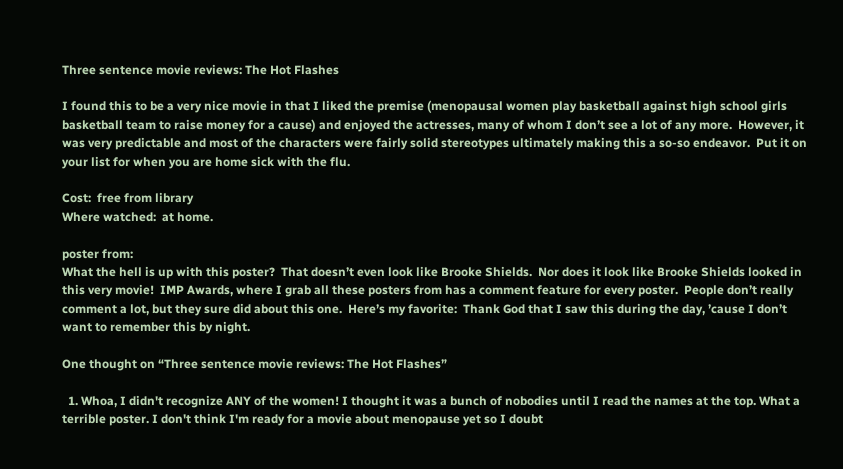Three sentence movie reviews: The Hot Flashes

I found this to be a very nice movie in that I liked the premise (menopausal women play basketball against high school girls basketball team to raise money for a cause) and enjoyed the actresses, many of whom I don’t see a lot of any more.  However, it was very predictable and most of the characters were fairly solid stereotypes ultimately making this a so-so endeavor.  Put it on your list for when you are home sick with the flu.

Cost:  free from library
Where watched:  at home.

poster from:
What the hell is up with this poster?  That doesn’t even look like Brooke Shields.  Nor does it look like Brooke Shields looked in this very movie!  IMP Awards, where I grab all these posters from has a comment feature for every poster.  People don’t really comment a lot, but they sure did about this one.  Here’s my favorite:  Thank God that I saw this during the day, ’cause I don’t want to remember this by night.

One thought on “Three sentence movie reviews: The Hot Flashes”

  1. Whoa, I didn't recognize ANY of the women! I thought it was a bunch of nobodies until I read the names at the top. What a terrible poster. I don't think I'm ready for a movie about menopause yet so I doubt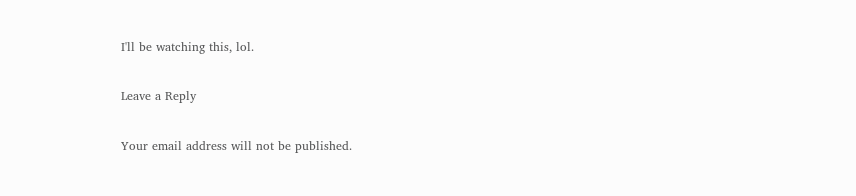I'll be watching this, lol.

Leave a Reply

Your email address will not be published.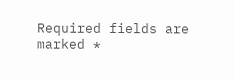Required fields are marked *